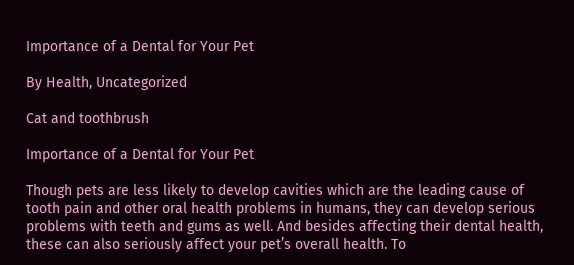Importance of a Dental for Your Pet

By Health, Uncategorized

Cat and toothbrush

Importance of a Dental for Your Pet

Though pets are less likely to develop cavities which are the leading cause of tooth pain and other oral health problems in humans, they can develop serious problems with teeth and gums as well. And besides affecting their dental health, these can also seriously affect your pet’s overall health. To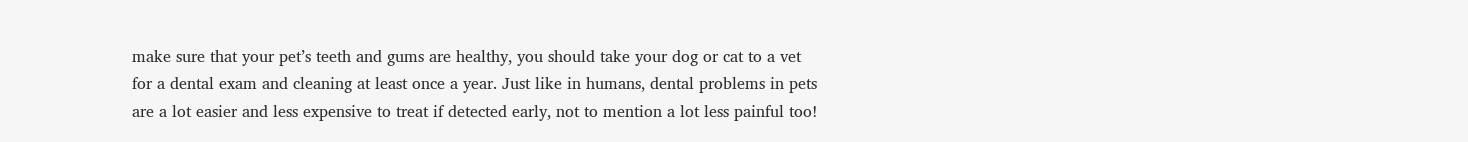make sure that your pet’s teeth and gums are healthy, you should take your dog or cat to a vet for a dental exam and cleaning at least once a year. Just like in humans, dental problems in pets are a lot easier and less expensive to treat if detected early, not to mention a lot less painful too!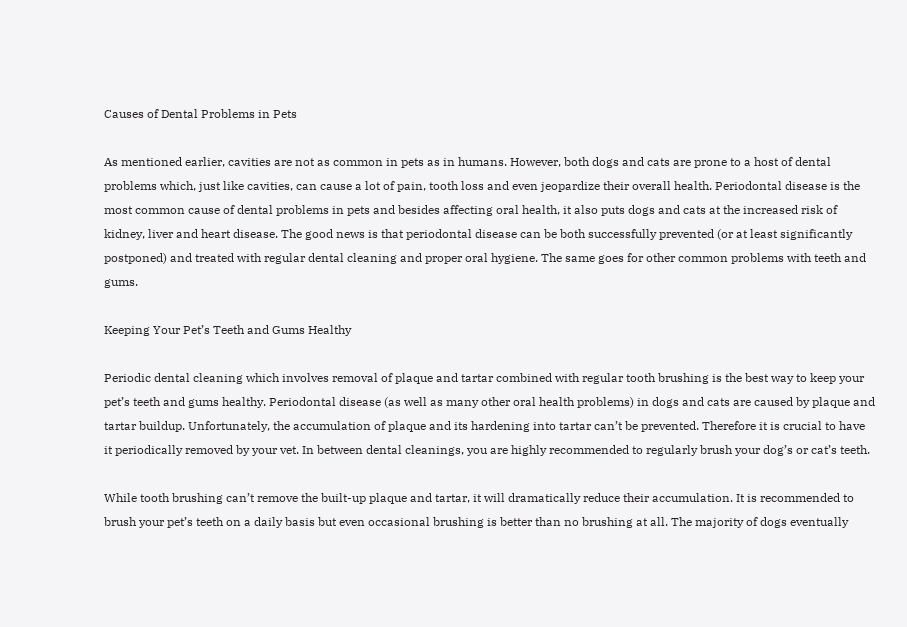Causes of Dental Problems in Pets

As mentioned earlier, cavities are not as common in pets as in humans. However, both dogs and cats are prone to a host of dental problems which, just like cavities, can cause a lot of pain, tooth loss and even jeopardize their overall health. Periodontal disease is the most common cause of dental problems in pets and besides affecting oral health, it also puts dogs and cats at the increased risk of kidney, liver and heart disease. The good news is that periodontal disease can be both successfully prevented (or at least significantly postponed) and treated with regular dental cleaning and proper oral hygiene. The same goes for other common problems with teeth and gums.

Keeping Your Pet’s Teeth and Gums Healthy

Periodic dental cleaning which involves removal of plaque and tartar combined with regular tooth brushing is the best way to keep your pet’s teeth and gums healthy. Periodontal disease (as well as many other oral health problems) in dogs and cats are caused by plaque and tartar buildup. Unfortunately, the accumulation of plaque and its hardening into tartar can’t be prevented. Therefore it is crucial to have it periodically removed by your vet. In between dental cleanings, you are highly recommended to regularly brush your dog’s or cat’s teeth.

While tooth brushing can’t remove the built-up plaque and tartar, it will dramatically reduce their accumulation. It is recommended to brush your pet’s teeth on a daily basis but even occasional brushing is better than no brushing at all. The majority of dogs eventually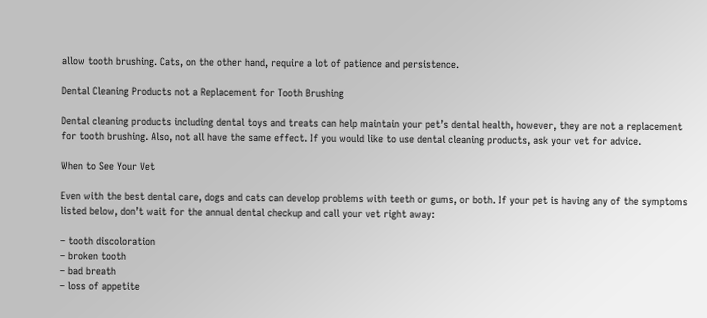allow tooth brushing. Cats, on the other hand, require a lot of patience and persistence.

Dental Cleaning Products not a Replacement for Tooth Brushing

Dental cleaning products including dental toys and treats can help maintain your pet’s dental health, however, they are not a replacement for tooth brushing. Also, not all have the same effect. If you would like to use dental cleaning products, ask your vet for advice.

When to See Your Vet

Even with the best dental care, dogs and cats can develop problems with teeth or gums, or both. If your pet is having any of the symptoms listed below, don’t wait for the annual dental checkup and call your vet right away:

– tooth discoloration
– broken tooth
– bad breath
– loss of appetite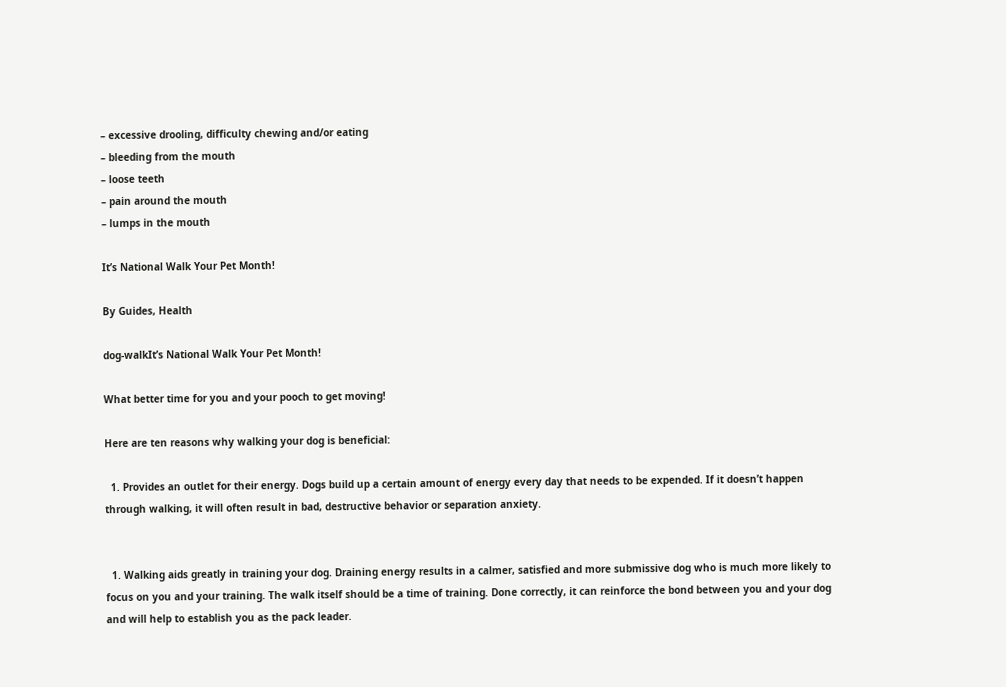– excessive drooling, difficulty chewing and/or eating
– bleeding from the mouth
– loose teeth
– pain around the mouth
– lumps in the mouth

It’s National Walk Your Pet Month!

By Guides, Health

dog-walkIt’s National Walk Your Pet Month!

What better time for you and your pooch to get moving!

Here are ten reasons why walking your dog is beneficial:

  1. Provides an outlet for their energy. Dogs build up a certain amount of energy every day that needs to be expended. If it doesn’t happen through walking, it will often result in bad, destructive behavior or separation anxiety.


  1. Walking aids greatly in training your dog. Draining energy results in a calmer, satisfied and more submissive dog who is much more likely to focus on you and your training. The walk itself should be a time of training. Done correctly, it can reinforce the bond between you and your dog and will help to establish you as the pack leader.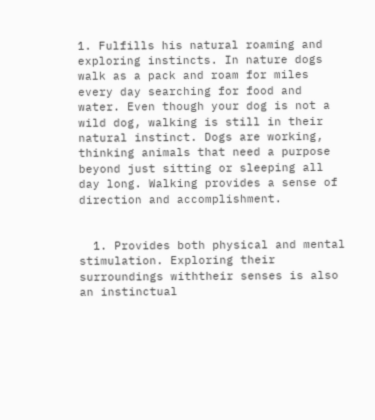1. Fulfills his natural roaming and exploring instincts. In nature dogs walk as a pack and roam for miles every day searching for food and water. Even though your dog is not a wild dog, walking is still in their natural instinct. Dogs are working, thinking animals that need a purpose beyond just sitting or sleeping all day long. Walking provides a sense of direction and accomplishment.


  1. Provides both physical and mental stimulation. Exploring their surroundings withtheir senses is also an instinctual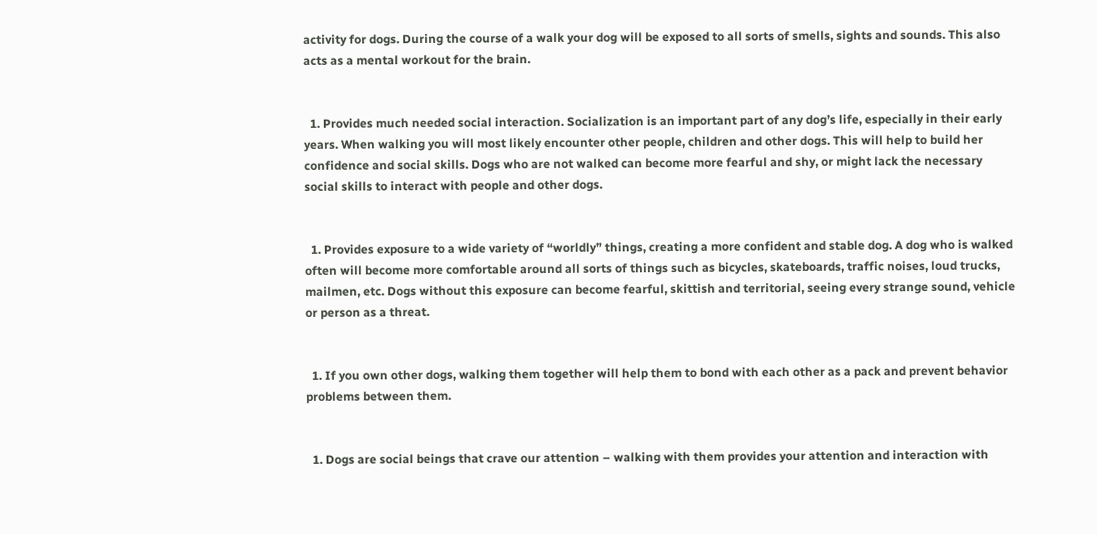activity for dogs. During the course of a walk your dog will be exposed to all sorts of smells, sights and sounds. This also acts as a mental workout for the brain.


  1. Provides much needed social interaction. Socialization is an important part of any dog’s life, especially in their early years. When walking you will most likely encounter other people, children and other dogs. This will help to build her confidence and social skills. Dogs who are not walked can become more fearful and shy, or might lack the necessary social skills to interact with people and other dogs.


  1. Provides exposure to a wide variety of “worldly” things, creating a more confident and stable dog. A dog who is walked often will become more comfortable around all sorts of things such as bicycles, skateboards, traffic noises, loud trucks, mailmen, etc. Dogs without this exposure can become fearful, skittish and territorial, seeing every strange sound, vehicle or person as a threat.


  1. If you own other dogs, walking them together will help them to bond with each other as a pack and prevent behavior problems between them.


  1. Dogs are social beings that crave our attention – walking with them provides your attention and interaction with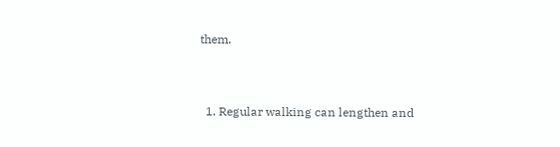them.


  1. Regular walking can lengthen and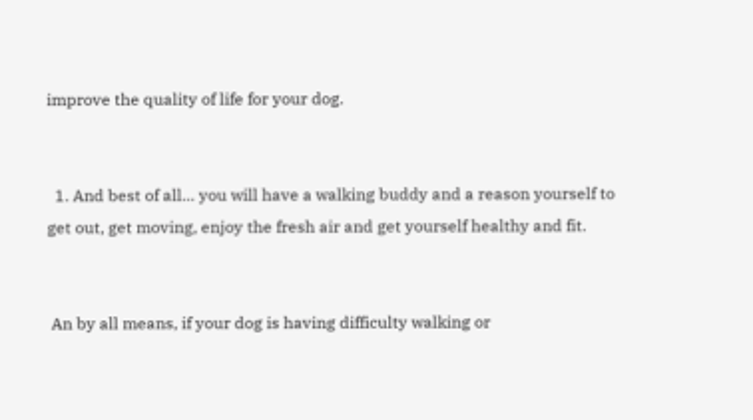improve the quality of life for your dog.


  1. And best of all… you will have a walking buddy and a reason yourself to get out, get moving, enjoy the fresh air and get yourself healthy and fit.


 An by all means, if your dog is having difficulty walking or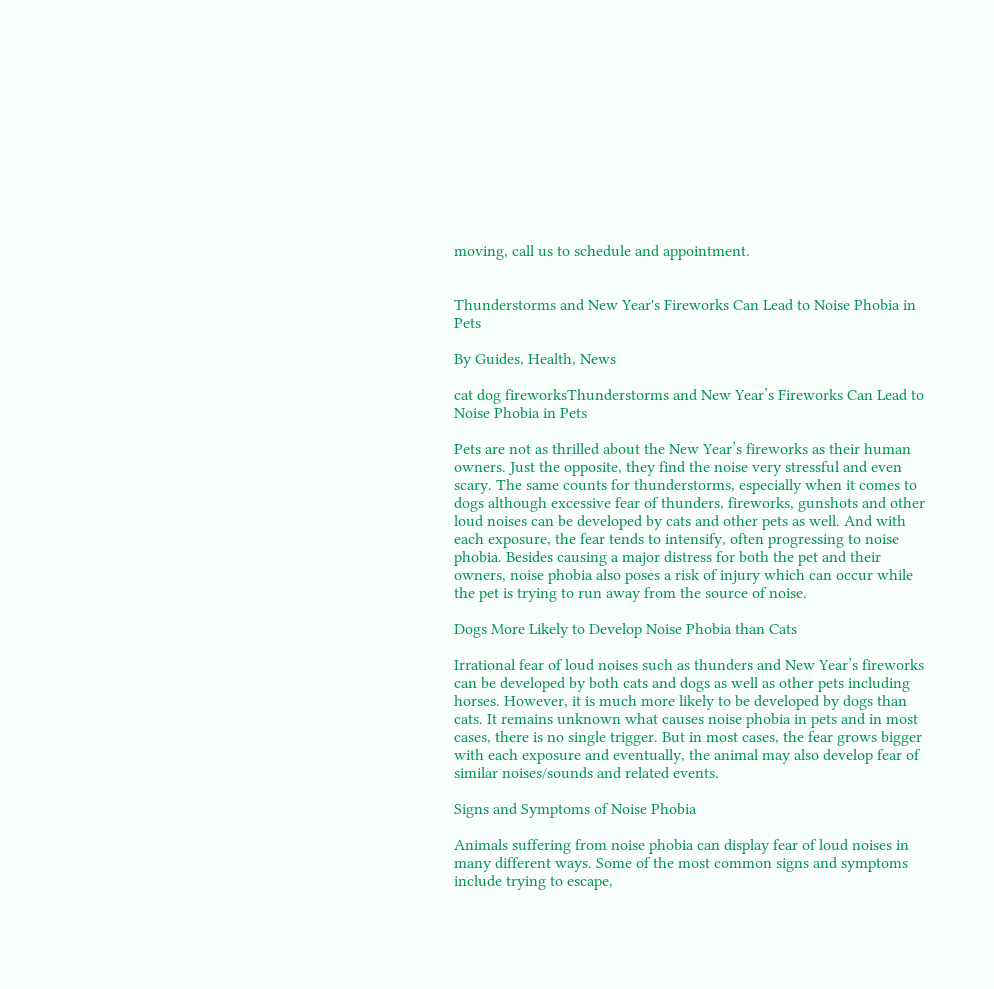moving, call us to schedule and appointment.


Thunderstorms and New Year's Fireworks Can Lead to Noise Phobia in Pets

By Guides, Health, News

cat dog fireworksThunderstorms and New Year’s Fireworks Can Lead to Noise Phobia in Pets

Pets are not as thrilled about the New Year’s fireworks as their human owners. Just the opposite, they find the noise very stressful and even scary. The same counts for thunderstorms, especially when it comes to dogs although excessive fear of thunders, fireworks, gunshots and other loud noises can be developed by cats and other pets as well. And with each exposure, the fear tends to intensify, often progressing to noise phobia. Besides causing a major distress for both the pet and their owners, noise phobia also poses a risk of injury which can occur while the pet is trying to run away from the source of noise.

Dogs More Likely to Develop Noise Phobia than Cats

Irrational fear of loud noises such as thunders and New Year’s fireworks can be developed by both cats and dogs as well as other pets including horses. However, it is much more likely to be developed by dogs than cats. It remains unknown what causes noise phobia in pets and in most cases, there is no single trigger. But in most cases, the fear grows bigger with each exposure and eventually, the animal may also develop fear of similar noises/sounds and related events.

Signs and Symptoms of Noise Phobia

Animals suffering from noise phobia can display fear of loud noises in many different ways. Some of the most common signs and symptoms include trying to escape,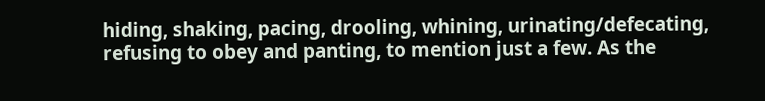hiding, shaking, pacing, drooling, whining, urinating/defecating, refusing to obey and panting, to mention just a few. As the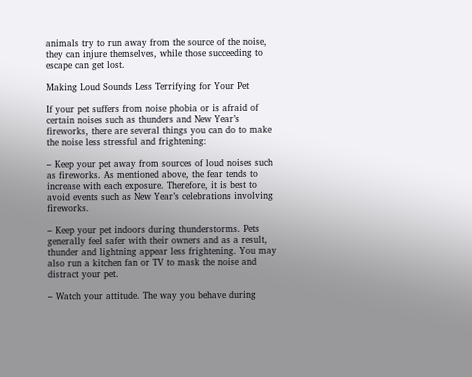animals try to run away from the source of the noise, they can injure themselves, while those succeeding to escape can get lost.

Making Loud Sounds Less Terrifying for Your Pet

If your pet suffers from noise phobia or is afraid of certain noises such as thunders and New Year’s fireworks, there are several things you can do to make the noise less stressful and frightening:

– Keep your pet away from sources of loud noises such as fireworks. As mentioned above, the fear tends to increase with each exposure. Therefore, it is best to avoid events such as New Year’s celebrations involving fireworks.

– Keep your pet indoors during thunderstorms. Pets generally feel safer with their owners and as a result, thunder and lightning appear less frightening. You may also run a kitchen fan or TV to mask the noise and distract your pet.

– Watch your attitude. The way you behave during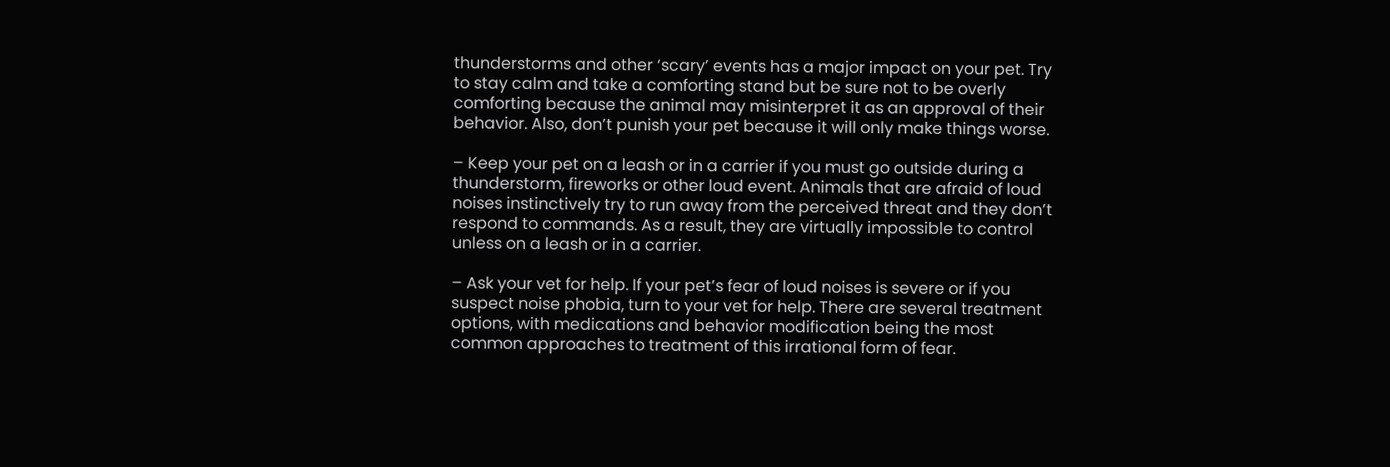thunderstorms and other ‘scary’ events has a major impact on your pet. Try to stay calm and take a comforting stand but be sure not to be overly comforting because the animal may misinterpret it as an approval of their behavior. Also, don’t punish your pet because it will only make things worse.

– Keep your pet on a leash or in a carrier if you must go outside during a thunderstorm, fireworks or other loud event. Animals that are afraid of loud noises instinctively try to run away from the perceived threat and they don’t respond to commands. As a result, they are virtually impossible to control unless on a leash or in a carrier.

– Ask your vet for help. If your pet’s fear of loud noises is severe or if you suspect noise phobia, turn to your vet for help. There are several treatment options, with medications and behavior modification being the most common approaches to treatment of this irrational form of fear.